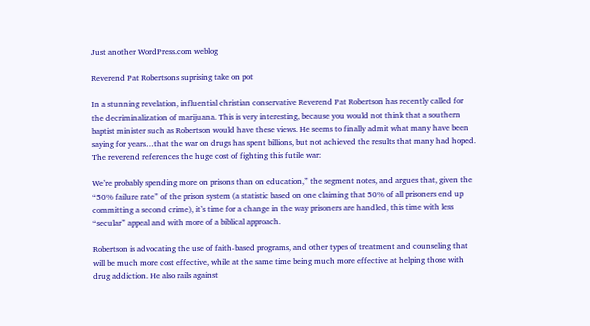Just another WordPress.com weblog

Reverend Pat Robertsons suprising take on pot

In a stunning revelation, influential christian conservative Reverend Pat Robertson has recently called for the decriminalization of marijuana. This is very interesting, because you would not think that a southern baptist minister such as Robertson would have these views. He seems to finally admit what many have been saying for years…that the war on drugs has spent billions, but not achieved the results that many had hoped. The reverend references the huge cost of fighting this futile war:

We’re probably spending more on prisons than on education,” the segment notes, and argues that, given the “50% failure rate” of the prison system (a statistic based on one claiming that 50% of all prisoners end up committing a second crime), it’s time for a change in the way prisoners are handled, this time with less “secular” appeal and with more of a biblical approach.

Robertson is advocating the use of faith-based programs, and other types of treatment and counseling that will be much more cost effective, while at the same time being much more effective at helping those with drug addiction. He also rails against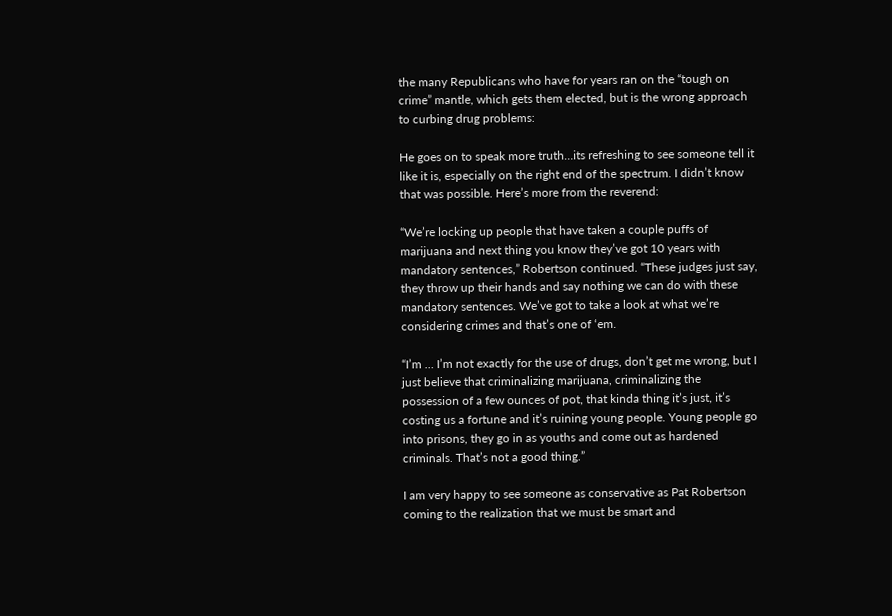the many Republicans who have for years ran on the “tough on crime” mantle, which gets them elected, but is the wrong approach to curbing drug problems:

He goes on to speak more truth…its refreshing to see someone tell it like it is, especially on the right end of the spectrum. I didn’t know that was possible. Here’s more from the reverend:

“We’re locking up people that have taken a couple puffs of marijuana and next thing you know they’ve got 10 years with mandatory sentences,” Robertson continued. “These judges just say, they throw up their hands and say nothing we can do with these mandatory sentences. We’ve got to take a look at what we’re considering crimes and that’s one of ‘em.

“I’m … I’m not exactly for the use of drugs, don’t get me wrong, but I just believe that criminalizing marijuana, criminalizing the possession of a few ounces of pot, that kinda thing it’s just, it’s costing us a fortune and it’s ruining young people. Young people go into prisons, they go in as youths and come out as hardened criminals. That’s not a good thing.”

I am very happy to see someone as conservative as Pat Robertson coming to the realization that we must be smart and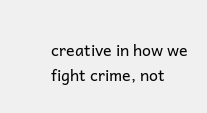creative in how we fight crime, not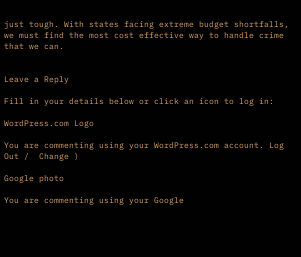just tough. With states facing extreme budget shortfalls, we must find the most cost effective way to handle crime that we can.


Leave a Reply

Fill in your details below or click an icon to log in:

WordPress.com Logo

You are commenting using your WordPress.com account. Log Out /  Change )

Google photo

You are commenting using your Google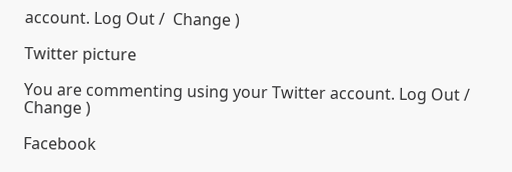account. Log Out /  Change )

Twitter picture

You are commenting using your Twitter account. Log Out /  Change )

Facebook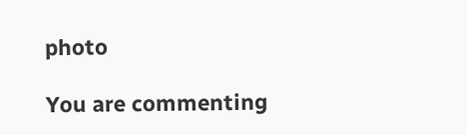photo

You are commenting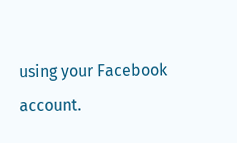using your Facebook account.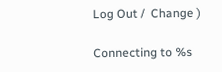Log Out /  Change )

Connecting to %s